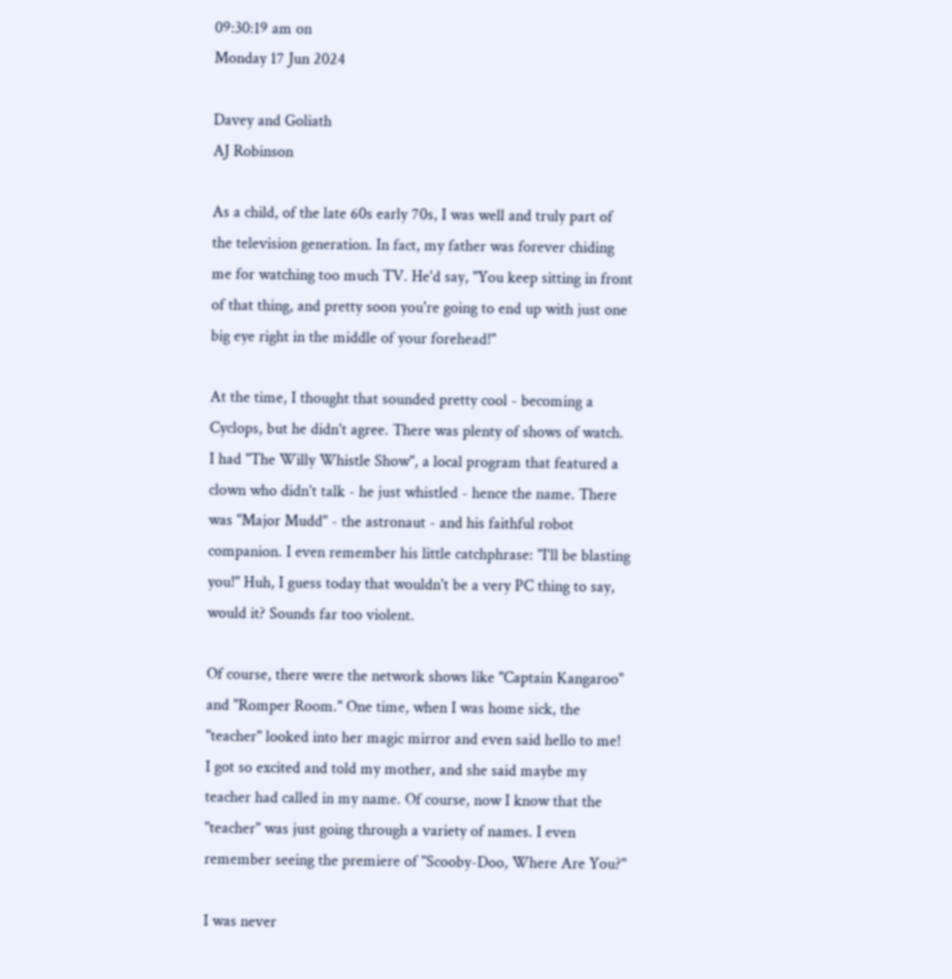09:30:19 am on
Monday 17 Jun 2024

Davey and Goliath
AJ Robinson

As a child, of the late 60s early 70s, I was well and truly part of the television generation. In fact, my father was forever chiding me for watching too much TV. He'd say, "You keep sitting in front of that thing, and pretty soon you're going to end up with just one big eye right in the middle of your forehead!"

At the time, I thought that sounded pretty cool - becoming a Cyclops, but he didn't agree. There was plenty of shows of watch. I had "The Willy Whistle Show", a local program that featured a clown who didn't talk - he just whistled - hence the name. There was "Major Mudd" - the astronaut - and his faithful robot companion. I even remember his little catchphrase: "I'll be blasting you!" Huh, I guess today that wouldn't be a very PC thing to say, would it? Sounds far too violent.

Of course, there were the network shows like "Captain Kangaroo" and "Romper Room." One time, when I was home sick, the "teacher" looked into her magic mirror and even said hello to me! I got so excited and told my mother, and she said maybe my teacher had called in my name. Of course, now I know that the "teacher" was just going through a variety of names. I even remember seeing the premiere of "Scooby-Doo, Where Are You?"

I was never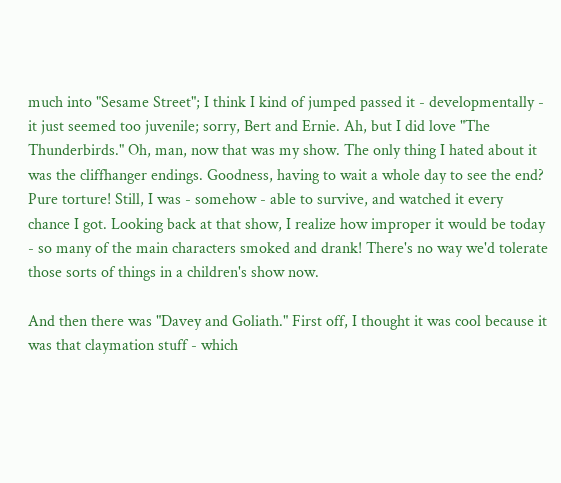much into "Sesame Street"; I think I kind of jumped passed it - developmentally - it just seemed too juvenile; sorry, Bert and Ernie. Ah, but I did love "The Thunderbirds." Oh, man, now that was my show. The only thing I hated about it was the cliffhanger endings. Goodness, having to wait a whole day to see the end? Pure torture! Still, I was - somehow - able to survive, and watched it every chance I got. Looking back at that show, I realize how improper it would be today - so many of the main characters smoked and drank! There's no way we'd tolerate those sorts of things in a children's show now.

And then there was "Davey and Goliath." First off, I thought it was cool because it was that claymation stuff - which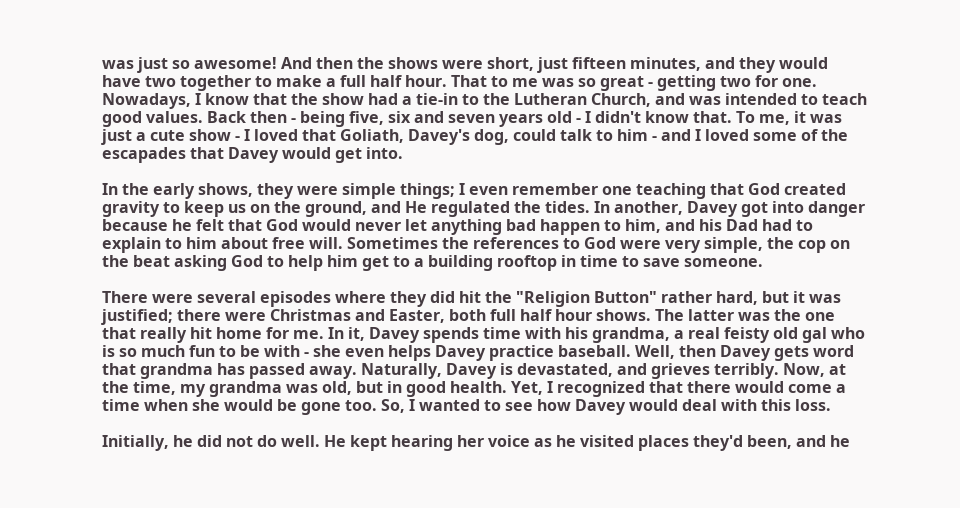was just so awesome! And then the shows were short, just fifteen minutes, and they would have two together to make a full half hour. That to me was so great - getting two for one. Nowadays, I know that the show had a tie-in to the Lutheran Church, and was intended to teach good values. Back then - being five, six and seven years old - I didn't know that. To me, it was just a cute show - I loved that Goliath, Davey's dog, could talk to him - and I loved some of the escapades that Davey would get into.

In the early shows, they were simple things; I even remember one teaching that God created gravity to keep us on the ground, and He regulated the tides. In another, Davey got into danger because he felt that God would never let anything bad happen to him, and his Dad had to explain to him about free will. Sometimes the references to God were very simple, the cop on the beat asking God to help him get to a building rooftop in time to save someone.

There were several episodes where they did hit the "Religion Button" rather hard, but it was justified; there were Christmas and Easter, both full half hour shows. The latter was the one that really hit home for me. In it, Davey spends time with his grandma, a real feisty old gal who is so much fun to be with - she even helps Davey practice baseball. Well, then Davey gets word that grandma has passed away. Naturally, Davey is devastated, and grieves terribly. Now, at the time, my grandma was old, but in good health. Yet, I recognized that there would come a time when she would be gone too. So, I wanted to see how Davey would deal with this loss.

Initially, he did not do well. He kept hearing her voice as he visited places they'd been, and he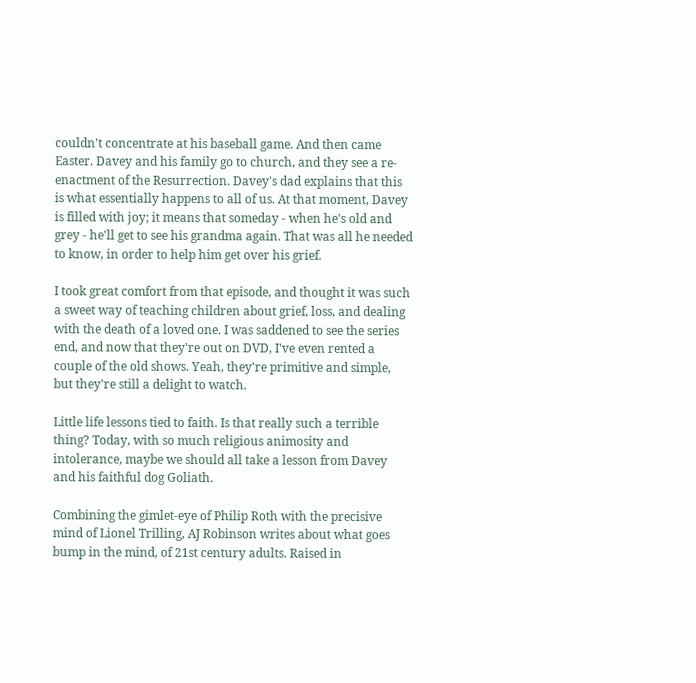couldn't concentrate at his baseball game. And then came Easter. Davey and his family go to church, and they see a re-enactment of the Resurrection. Davey's dad explains that this is what essentially happens to all of us. At that moment, Davey is filled with joy; it means that someday - when he's old and grey - he'll get to see his grandma again. That was all he needed to know, in order to help him get over his grief.

I took great comfort from that episode, and thought it was such a sweet way of teaching children about grief, loss, and dealing with the death of a loved one. I was saddened to see the series end, and now that they're out on DVD, I've even rented a couple of the old shows. Yeah, they're primitive and simple, but they're still a delight to watch.

Little life lessons tied to faith. Is that really such a terrible thing? Today, with so much religious animosity and intolerance, maybe we should all take a lesson from Davey and his faithful dog Goliath.

Combining the gimlet-eye of Philip Roth with the precisive mind of Lionel Trilling, AJ Robinson writes about what goes bump in the mind, of 21st century adults. Raised in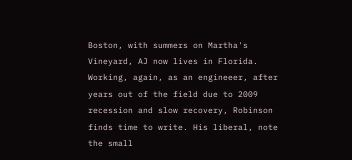Boston, with summers on Martha's Vineyard, AJ now lives in Florida. Working, again, as an engineeer, after years out of the field due to 2009 recession and slow recovery, Robinson finds time to write. His liberal, note the small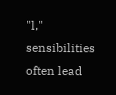"l," sensibilities often lead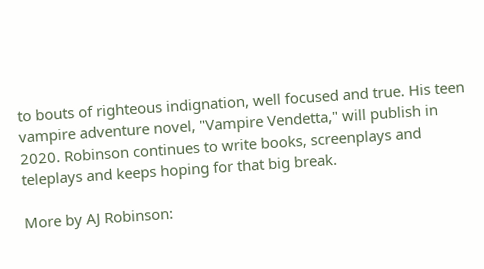to bouts of righteous indignation, well focused and true. His teen vampire adventure novel, "Vampire Vendetta," will publish in 2020. Robinson continues to write books, screenplays and teleplays and keeps hoping for that big break.

More by AJ Robinson: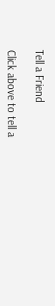Tell a Friend

Click above to tell a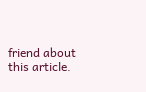friend about this article.